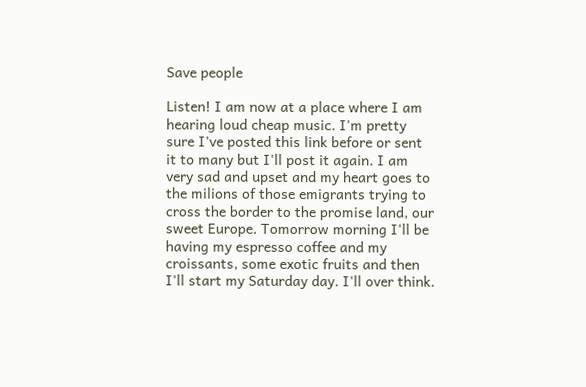Save people

Listen! I am now at a place where I am hearing loud cheap music. I'm pretty sure I've posted this link before or sent it to many but I'll post it again. I am very sad and upset and my heart goes to the milions of those emigrants trying to cross the border to the promise land, our sweet Europe. Tomorrow morning I'll be having my espresso coffee and my croissants, some exotic fruits and then I'll start my Saturday day. I'll over think.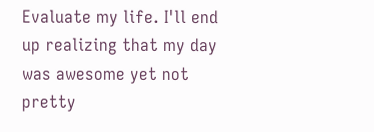Evaluate my life. I'll end up realizing that my day was awesome yet not pretty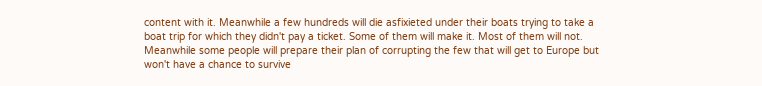content with it. Meanwhile a few hundreds will die asfixieted under their boats trying to take a boat trip for which they didn't pay a ticket. Some of them will make it. Most of them will not. Meanwhile some people will prepare their plan of corrupting the few that will get to Europe but won't have a chance to survive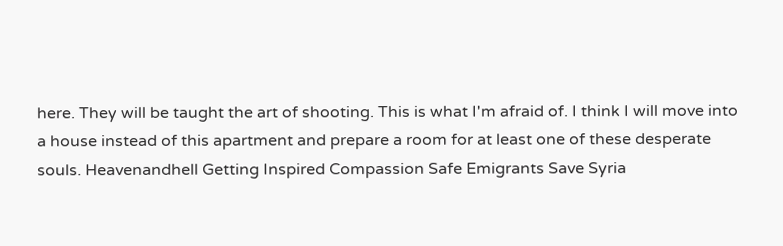here. They will be taught the art of shooting. This is what I'm afraid of. I think I will move into a house instead of this apartment and prepare a room for at least one of these desperate souls. Heavenandhell Getting Inspired Compassion Safe Emigrants Save Syria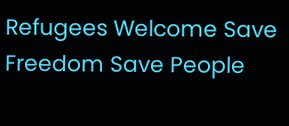Refugees Welcome Save Freedom Save People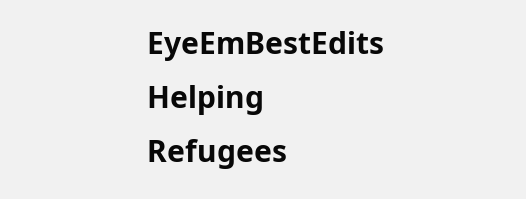EyeEmBestEdits Helping Refugees